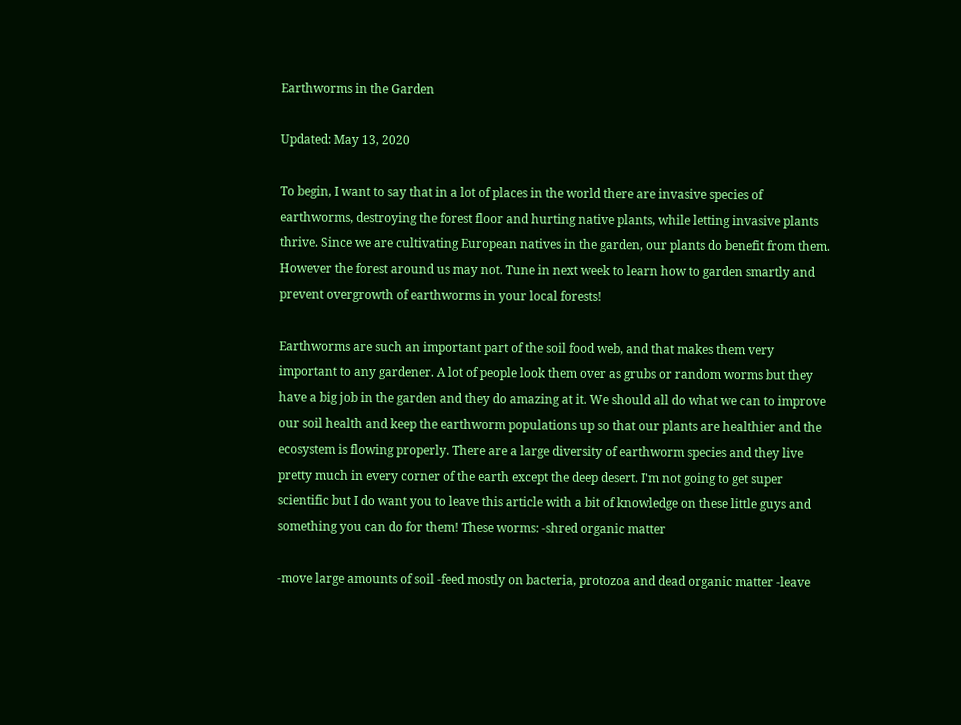Earthworms in the Garden

Updated: May 13, 2020

To begin, I want to say that in a lot of places in the world there are invasive species of earthworms, destroying the forest floor and hurting native plants, while letting invasive plants thrive. Since we are cultivating European natives in the garden, our plants do benefit from them. However the forest around us may not. Tune in next week to learn how to garden smartly and prevent overgrowth of earthworms in your local forests!

Earthworms are such an important part of the soil food web, and that makes them very important to any gardener. A lot of people look them over as grubs or random worms but they have a big job in the garden and they do amazing at it. We should all do what we can to improve our soil health and keep the earthworm populations up so that our plants are healthier and the ecosystem is flowing properly. There are a large diversity of earthworm species and they live pretty much in every corner of the earth except the deep desert. I'm not going to get super scientific but I do want you to leave this article with a bit of knowledge on these little guys and something you can do for them! These worms: -shred organic matter

-move large amounts of soil -feed mostly on bacteria, protozoa and dead organic matter -leave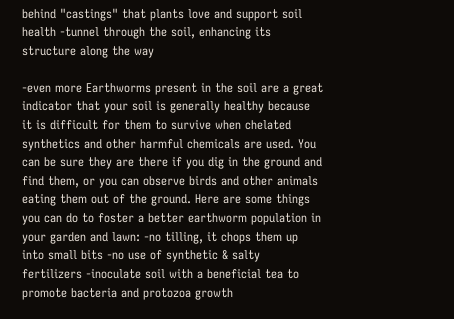behind "castings" that plants love and support soil health -tunnel through the soil, enhancing its structure along the way

-even more Earthworms present in the soil are a great indicator that your soil is generally healthy because it is difficult for them to survive when chelated synthetics and other harmful chemicals are used. You can be sure they are there if you dig in the ground and find them, or you can observe birds and other animals eating them out of the ground. Here are some things you can do to foster a better earthworm population in your garden and lawn: -no tilling, it chops them up into small bits -no use of synthetic & salty fertilizers -inoculate soil with a beneficial tea to promote bacteria and protozoa growth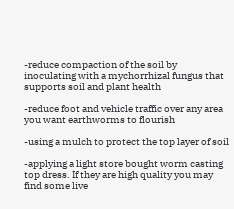-reduce compaction of the soil by inoculating with a mychorrhizal fungus that supports soil and plant health

-reduce foot and vehicle traffic over any area you want earthworms to flourish

-using a mulch to protect the top layer of soil

-applying a light store bought worm casting top dress. If they are high quality you may find some live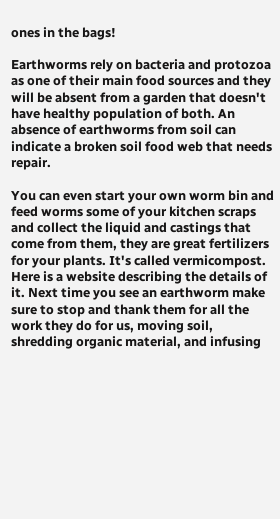ones in the bags!

Earthworms rely on bacteria and protozoa as one of their main food sources and they will be absent from a garden that doesn't have healthy population of both. An absence of earthworms from soil can indicate a broken soil food web that needs repair.

You can even start your own worm bin and feed worms some of your kitchen scraps and collect the liquid and castings that come from them, they are great fertilizers for your plants. It's called vermicompost. Here is a website describing the details of it. Next time you see an earthworm make sure to stop and thank them for all the work they do for us, moving soil, shredding organic material, and infusing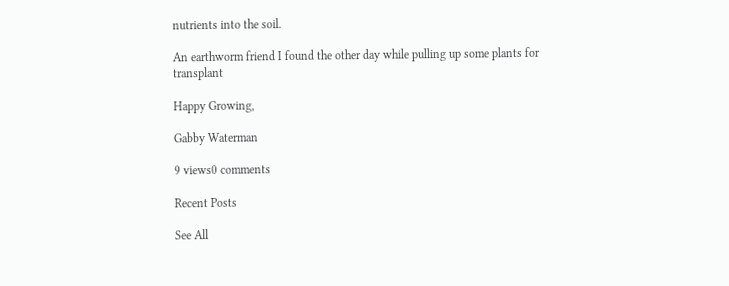nutrients into the soil.

An earthworm friend I found the other day while pulling up some plants for transplant

Happy Growing,

Gabby Waterman

9 views0 comments

Recent Posts

See All